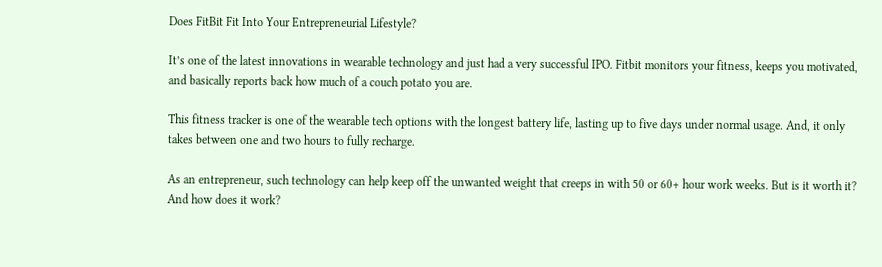Does FitBit Fit Into Your Entrepreneurial Lifestyle?

It’s one of the latest innovations in wearable technology and just had a very successful IPO. Fitbit monitors your fitness, keeps you motivated, and basically reports back how much of a couch potato you are.

This fitness tracker is one of the wearable tech options with the longest battery life, lasting up to five days under normal usage. And, it only takes between one and two hours to fully recharge.

As an entrepreneur, such technology can help keep off the unwanted weight that creeps in with 50 or 60+ hour work weeks. But is it worth it? And how does it work?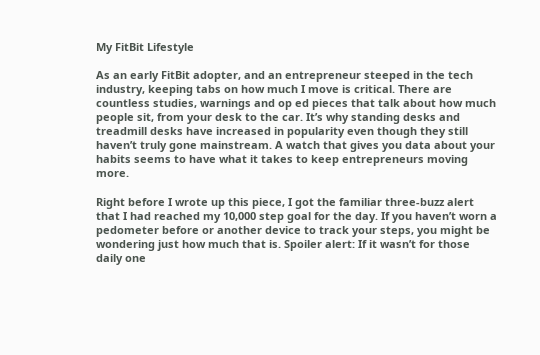My FitBit Lifestyle

As an early FitBit adopter, and an entrepreneur steeped in the tech industry, keeping tabs on how much I move is critical. There are countless studies, warnings and op ed pieces that talk about how much people sit, from your desk to the car. It’s why standing desks and treadmill desks have increased in popularity even though they still haven’t truly gone mainstream. A watch that gives you data about your habits seems to have what it takes to keep entrepreneurs moving more.

Right before I wrote up this piece, I got the familiar three-buzz alert that I had reached my 10,000 step goal for the day. If you haven’t worn a pedometer before or another device to track your steps, you might be wondering just how much that is. Spoiler alert: If it wasn’t for those daily one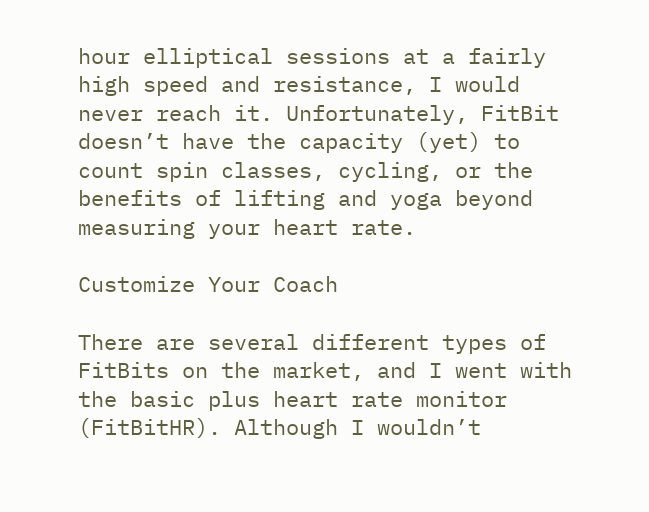hour elliptical sessions at a fairly high speed and resistance, I would never reach it. Unfortunately, FitBit doesn’t have the capacity (yet) to count spin classes, cycling, or the benefits of lifting and yoga beyond measuring your heart rate.

Customize Your Coach

There are several different types of FitBits on the market, and I went with the basic plus heart rate monitor (FitBitHR). Although I wouldn’t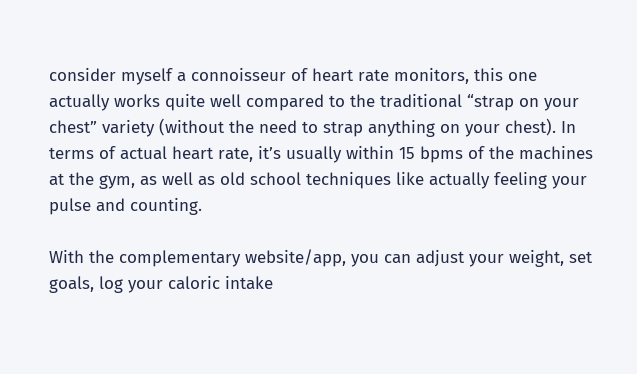consider myself a connoisseur of heart rate monitors, this one actually works quite well compared to the traditional “strap on your chest” variety (without the need to strap anything on your chest). In terms of actual heart rate, it’s usually within 15 bpms of the machines at the gym, as well as old school techniques like actually feeling your pulse and counting.

With the complementary website/app, you can adjust your weight, set goals, log your caloric intake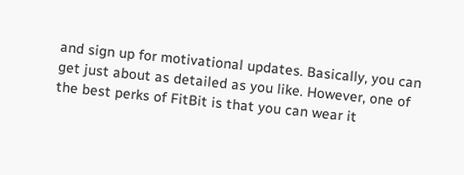and sign up for motivational updates. Basically, you can get just about as detailed as you like. However, one of the best perks of FitBit is that you can wear it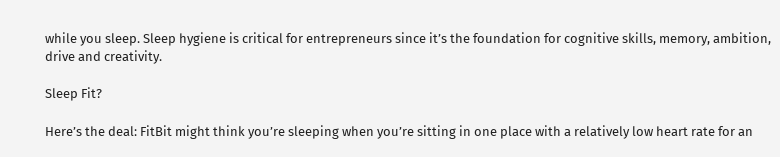while you sleep. Sleep hygiene is critical for entrepreneurs since it’s the foundation for cognitive skills, memory, ambition, drive and creativity.

Sleep Fit?

Here’s the deal: FitBit might think you’re sleeping when you’re sitting in one place with a relatively low heart rate for an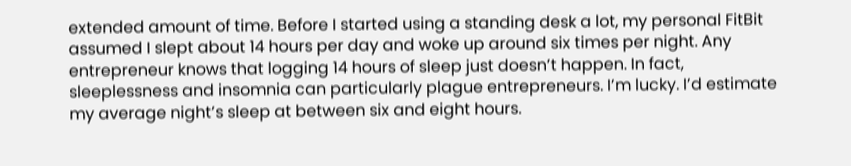extended amount of time. Before I started using a standing desk a lot, my personal FitBit assumed I slept about 14 hours per day and woke up around six times per night. Any entrepreneur knows that logging 14 hours of sleep just doesn’t happen. In fact, sleeplessness and insomnia can particularly plague entrepreneurs. I’m lucky. I’d estimate my average night’s sleep at between six and eight hours.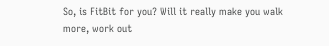So, is FitBit for you? Will it really make you walk more, work out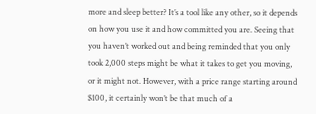more and sleep better? It’s a tool like any other, so it depends on how you use it and how committed you are. Seeing that you haven’t worked out and being reminded that you only took 2,000 steps might be what it takes to get you moving, or it might not. However, with a price range starting around $100, it certainly won’t be that much of a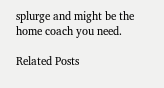splurge and might be the home coach you need.

Related Posts